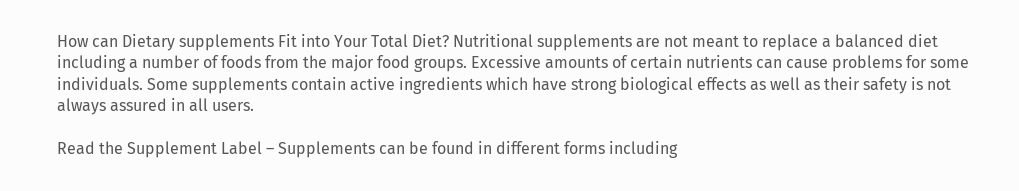How can Dietary supplements Fit into Your Total Diet? Nutritional supplements are not meant to replace a balanced diet including a number of foods from the major food groups. Excessive amounts of certain nutrients can cause problems for some individuals. Some supplements contain active ingredients which have strong biological effects as well as their safety is not always assured in all users.

Read the Supplement Label – Supplements can be found in different forms including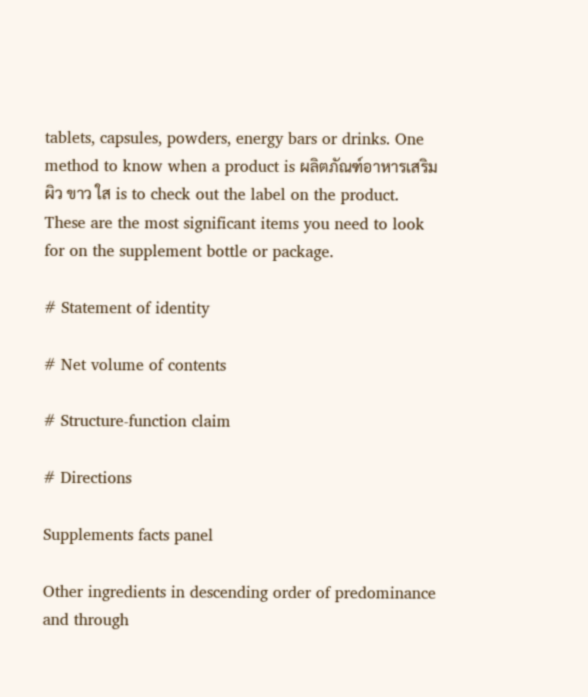tablets, capsules, powders, energy bars or drinks. One method to know when a product is ผลิตภัณฑ์อาหารเสริม ผิว ขาว ใส is to check out the label on the product. These are the most significant items you need to look for on the supplement bottle or package.

# Statement of identity

# Net volume of contents

# Structure-function claim

# Directions

Supplements facts panel

Other ingredients in descending order of predominance and through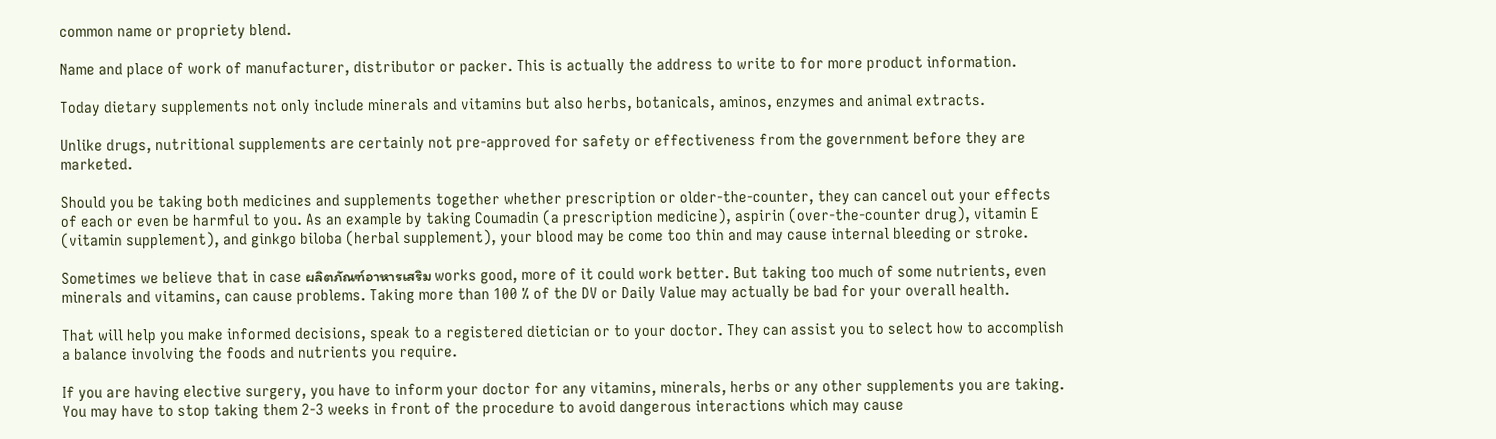common name or propriety blend.

Name and place of work of manufacturer, distributor or packer. This is actually the address to write to for more product information.

Today dietary supplements not only include minerals and vitamins but also herbs, botanicals, aminos, enzymes and animal extracts.

Unlike drugs, nutritional supplements are certainly not pre-approved for safety or effectiveness from the government before they are marketed.

Should you be taking both medicines and supplements together whether prescription or older-the-counter, they can cancel out your effects of each or even be harmful to you. As an example by taking Coumadin (a prescription medicine), aspirin (over-the-counter drug), vitamin E (vitamin supplement), and ginkgo biloba (herbal supplement), your blood may be come too thin and may cause internal bleeding or stroke.

Sometimes we believe that in case ผลิตภัณฑ์อาหารเสริม works good, more of it could work better. But taking too much of some nutrients, even minerals and vitamins, can cause problems. Taking more than 100 % of the DV or Daily Value may actually be bad for your overall health.

That will help you make informed decisions, speak to a registered dietician or to your doctor. They can assist you to select how to accomplish a balance involving the foods and nutrients you require.

If you are having elective surgery, you have to inform your doctor for any vitamins, minerals, herbs or any other supplements you are taking. You may have to stop taking them 2-3 weeks in front of the procedure to avoid dangerous interactions which may cause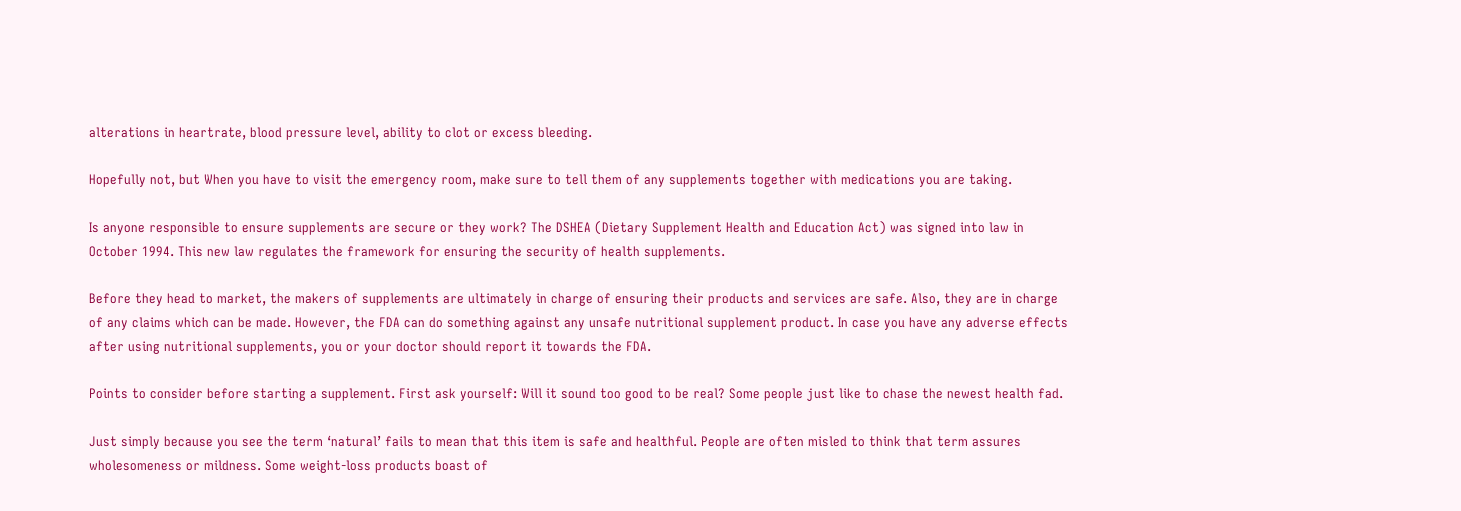alterations in heartrate, blood pressure level, ability to clot or excess bleeding.

Hopefully not, but When you have to visit the emergency room, make sure to tell them of any supplements together with medications you are taking.

Is anyone responsible to ensure supplements are secure or they work? The DSHEA (Dietary Supplement Health and Education Act) was signed into law in October 1994. This new law regulates the framework for ensuring the security of health supplements.

Before they head to market, the makers of supplements are ultimately in charge of ensuring their products and services are safe. Also, they are in charge of any claims which can be made. However, the FDA can do something against any unsafe nutritional supplement product. In case you have any adverse effects after using nutritional supplements, you or your doctor should report it towards the FDA.

Points to consider before starting a supplement. First ask yourself: Will it sound too good to be real? Some people just like to chase the newest health fad.

Just simply because you see the term ‘natural’ fails to mean that this item is safe and healthful. People are often misled to think that term assures wholesomeness or mildness. Some weight-loss products boast of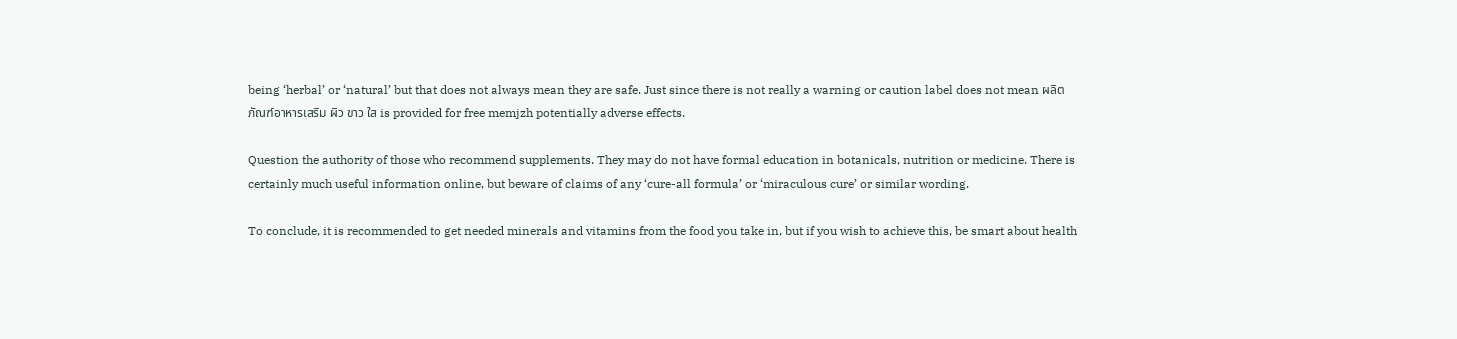being ‘herbal’ or ‘natural’ but that does not always mean they are safe. Just since there is not really a warning or caution label does not mean ผลิตภัณฑ์อาหารเสริม ผิว ขาว ใส is provided for free memjzh potentially adverse effects.

Question the authority of those who recommend supplements. They may do not have formal education in botanicals, nutrition or medicine. There is certainly much useful information online, but beware of claims of any ‘cure-all formula’ or ‘miraculous cure’ or similar wording.

To conclude, it is recommended to get needed minerals and vitamins from the food you take in, but if you wish to achieve this, be smart about health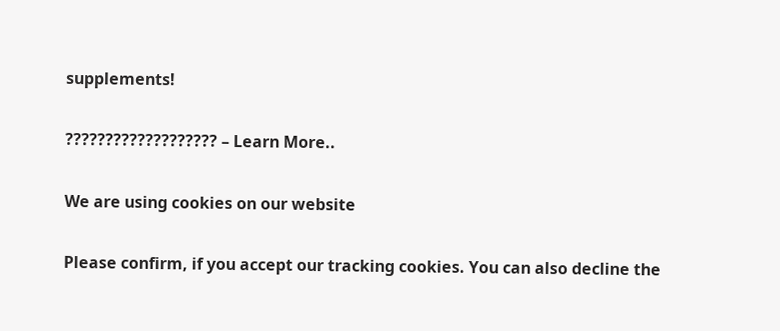supplements!

??????????????????? – Learn More..

We are using cookies on our website

Please confirm, if you accept our tracking cookies. You can also decline the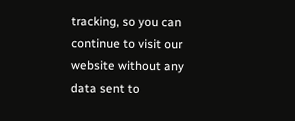tracking, so you can continue to visit our website without any data sent to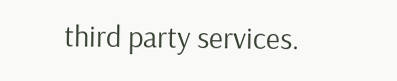third party services.